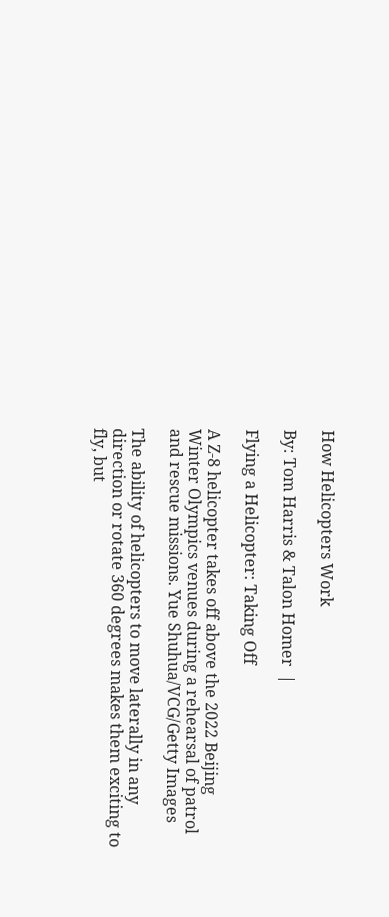How Helicopters Work

By: Tom Harris & Talon Homer  |

Flying a Helicopter: Taking Off

A Z-8 helicopter takes off above the 2022 Beijing Winter Olympics venues during a rehearsal of patrol and rescue missions. Yue Shuhua/VCG/Getty Images

The ability of helicopters to move laterally in any direction or rotate 360 degrees makes them exciting to fly, but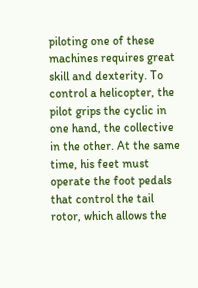piloting one of these machines requires great skill and dexterity. To control a helicopter, the pilot grips the cyclic in one hand, the collective in the other. At the same time, his feet must operate the foot pedals that control the tail rotor, which allows the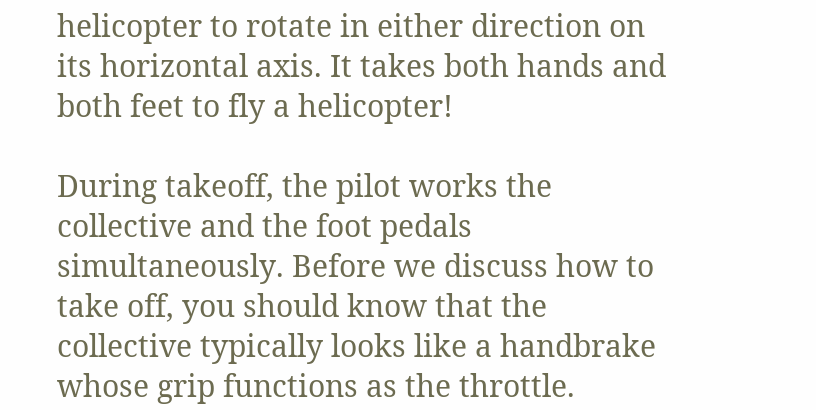helicopter to rotate in either direction on its horizontal axis. It takes both hands and both feet to fly a helicopter!

During takeoff, the pilot works the collective and the foot pedals simultaneously. Before we discuss how to take off, you should know that the collective typically looks like a handbrake whose grip functions as the throttle.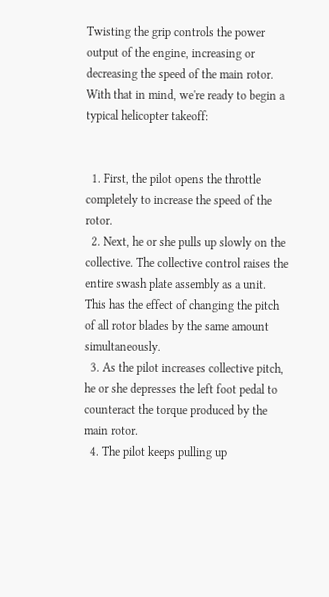Twisting the grip controls the power output of the engine, increasing or decreasing the speed of the main rotor. With that in mind, we're ready to begin a typical helicopter takeoff:


  1. First, the pilot opens the throttle completely to increase the speed of the rotor.
  2. Next, he or she pulls up slowly on the collective. The collective control raises the entire swash plate assembly as a unit. This has the effect of changing the pitch of all rotor blades by the same amount simultaneously.
  3. As the pilot increases collective pitch, he or she depresses the left foot pedal to counteract the torque produced by the main rotor.
  4. The pilot keeps pulling up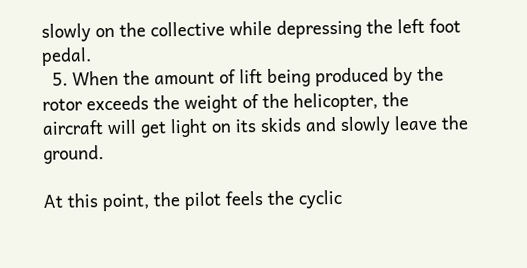slowly on the collective while depressing the left foot pedal.
  5. When the amount of lift being produced by the rotor exceeds the weight of the helicopter, the aircraft will get light on its skids and slowly leave the ground.

At this point, the pilot feels the cyclic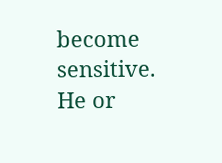become sensitive. He or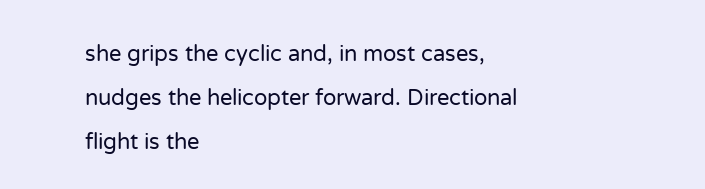she grips the cyclic and, in most cases, nudges the helicopter forward. Directional flight is the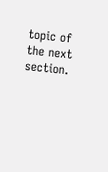topic of the next section.